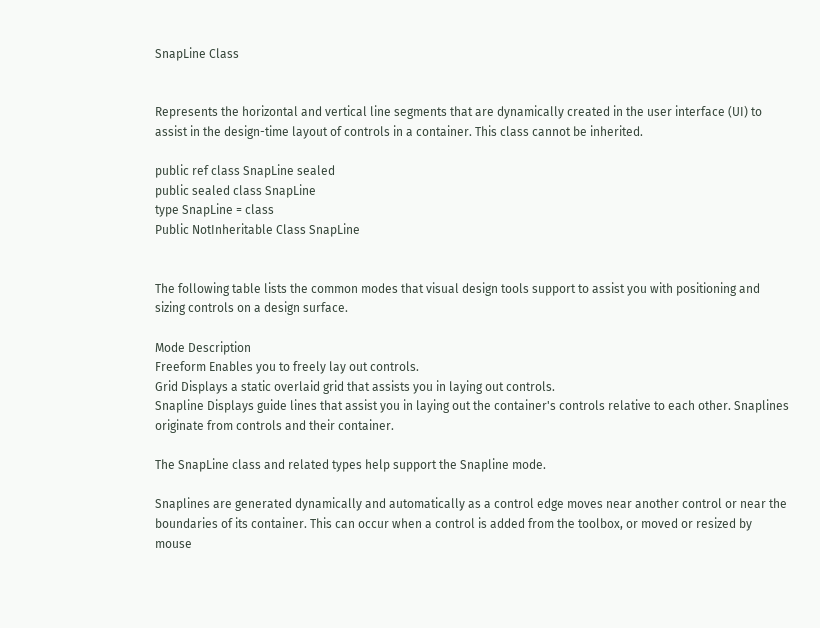SnapLine Class


Represents the horizontal and vertical line segments that are dynamically created in the user interface (UI) to assist in the design-time layout of controls in a container. This class cannot be inherited.

public ref class SnapLine sealed
public sealed class SnapLine
type SnapLine = class
Public NotInheritable Class SnapLine


The following table lists the common modes that visual design tools support to assist you with positioning and sizing controls on a design surface.

Mode Description
Freeform Enables you to freely lay out controls.
Grid Displays a static overlaid grid that assists you in laying out controls.
Snapline Displays guide lines that assist you in laying out the container's controls relative to each other. Snaplines originate from controls and their container.

The SnapLine class and related types help support the Snapline mode.

Snaplines are generated dynamically and automatically as a control edge moves near another control or near the boundaries of its container. This can occur when a control is added from the toolbox, or moved or resized by mouse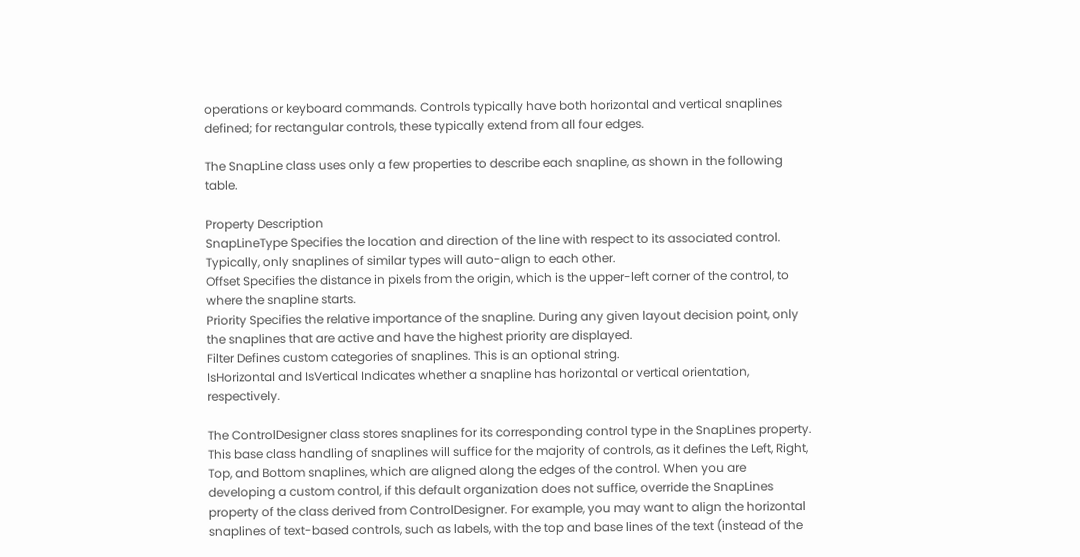operations or keyboard commands. Controls typically have both horizontal and vertical snaplines defined; for rectangular controls, these typically extend from all four edges.

The SnapLine class uses only a few properties to describe each snapline, as shown in the following table.

Property Description
SnapLineType Specifies the location and direction of the line with respect to its associated control. Typically, only snaplines of similar types will auto-align to each other.
Offset Specifies the distance in pixels from the origin, which is the upper-left corner of the control, to where the snapline starts.
Priority Specifies the relative importance of the snapline. During any given layout decision point, only the snaplines that are active and have the highest priority are displayed.
Filter Defines custom categories of snaplines. This is an optional string.
IsHorizontal and IsVertical Indicates whether a snapline has horizontal or vertical orientation, respectively.

The ControlDesigner class stores snaplines for its corresponding control type in the SnapLines property. This base class handling of snaplines will suffice for the majority of controls, as it defines the Left, Right, Top, and Bottom snaplines, which are aligned along the edges of the control. When you are developing a custom control, if this default organization does not suffice, override the SnapLines property of the class derived from ControlDesigner. For example, you may want to align the horizontal snaplines of text-based controls, such as labels, with the top and base lines of the text (instead of the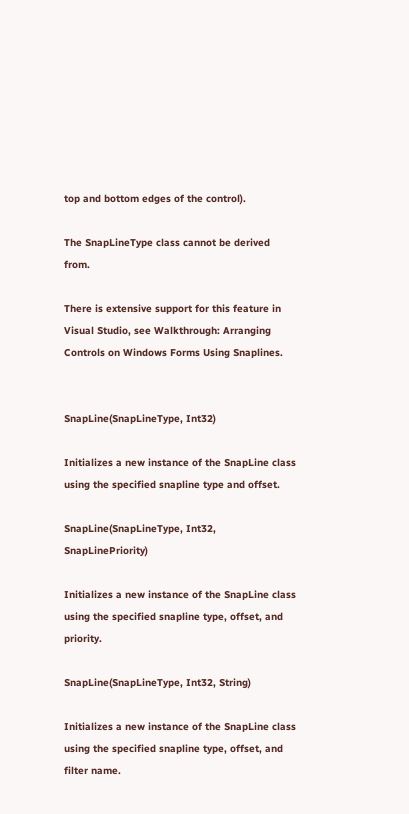top and bottom edges of the control).

The SnapLineType class cannot be derived from.

There is extensive support for this feature in Visual Studio, see Walkthrough: Arranging Controls on Windows Forms Using Snaplines.


SnapLine(SnapLineType, Int32)

Initializes a new instance of the SnapLine class using the specified snapline type and offset.

SnapLine(SnapLineType, Int32, SnapLinePriority)

Initializes a new instance of the SnapLine class using the specified snapline type, offset, and priority.

SnapLine(SnapLineType, Int32, String)

Initializes a new instance of the SnapLine class using the specified snapline type, offset, and filter name.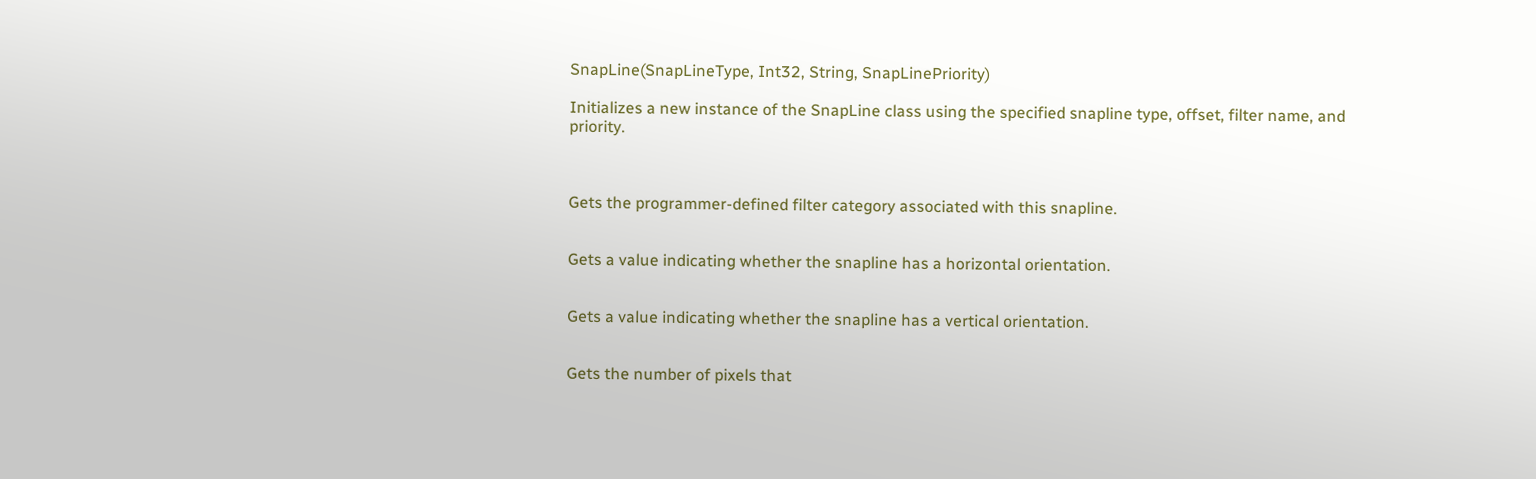SnapLine(SnapLineType, Int32, String, SnapLinePriority)

Initializes a new instance of the SnapLine class using the specified snapline type, offset, filter name, and priority.



Gets the programmer-defined filter category associated with this snapline.


Gets a value indicating whether the snapline has a horizontal orientation.


Gets a value indicating whether the snapline has a vertical orientation.


Gets the number of pixels that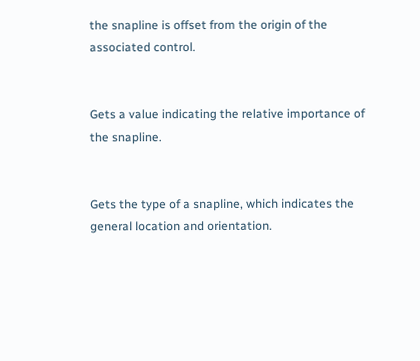the snapline is offset from the origin of the associated control.


Gets a value indicating the relative importance of the snapline.


Gets the type of a snapline, which indicates the general location and orientation.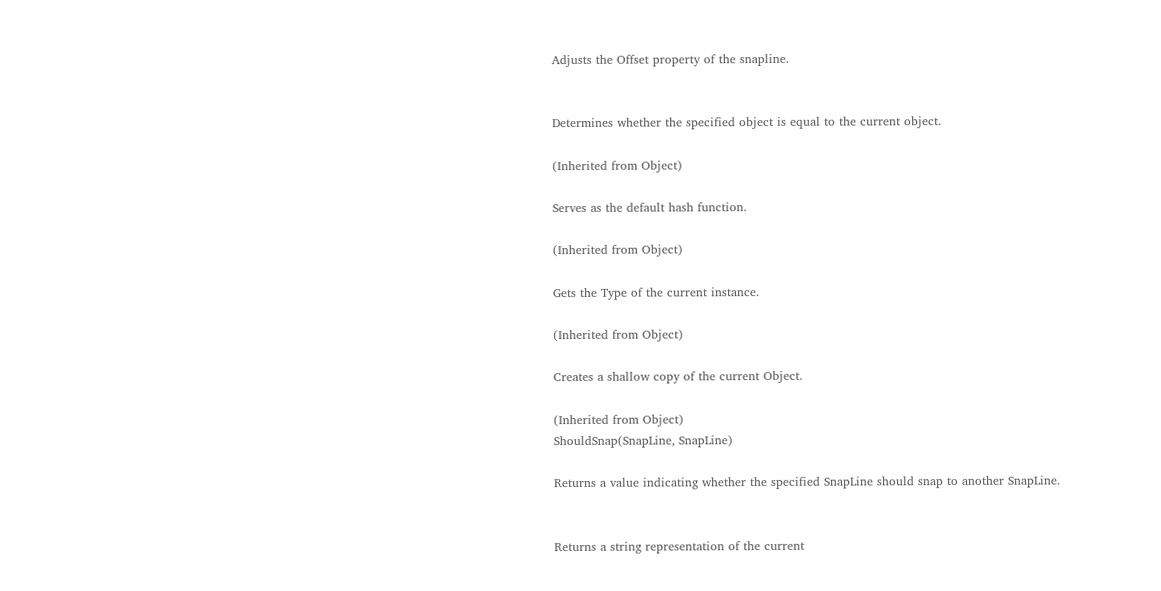Adjusts the Offset property of the snapline.


Determines whether the specified object is equal to the current object.

(Inherited from Object)

Serves as the default hash function.

(Inherited from Object)

Gets the Type of the current instance.

(Inherited from Object)

Creates a shallow copy of the current Object.

(Inherited from Object)
ShouldSnap(SnapLine, SnapLine)

Returns a value indicating whether the specified SnapLine should snap to another SnapLine.


Returns a string representation of the current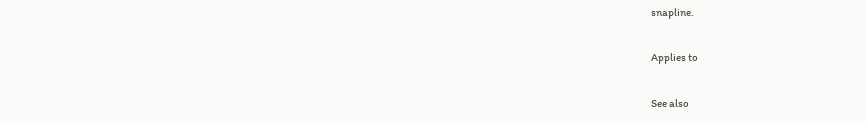snapline.

Applies to

See also